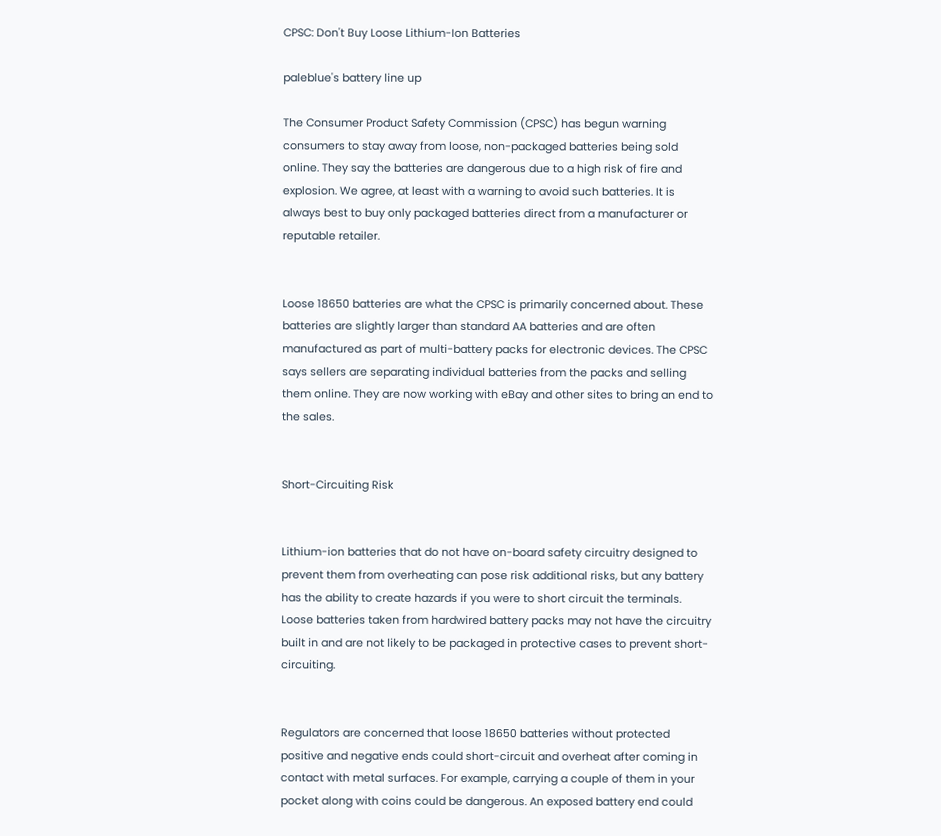CPSC: Don't Buy Loose Lithium-Ion Batteries

paleblue's battery line up

The Consumer Product Safety Commission (CPSC) has begun warning consumers to stay away from loose, non-packaged batteries being sold online. They say the batteries are dangerous due to a high risk of fire and explosion. We agree, at least with a warning to avoid such batteries. It is always best to buy only packaged batteries direct from a manufacturer or reputable retailer.


Loose 18650 batteries are what the CPSC is primarily concerned about. These batteries are slightly larger than standard AA batteries and are often manufactured as part of multi-battery packs for electronic devices. The CPSC says sellers are separating individual batteries from the packs and selling them online. They are now working with eBay and other sites to bring an end to the sales.


Short-Circuiting Risk


Lithium-ion batteries that do not have on-board safety circuitry designed to prevent them from overheating can pose risk additional risks, but any battery has the ability to create hazards if you were to short circuit the terminals. Loose batteries taken from hardwired battery packs may not have the circuitry built in and are not likely to be packaged in protective cases to prevent short-circuiting.


Regulators are concerned that loose 18650 batteries without protected positive and negative ends could short-circuit and overheat after coming in contact with metal surfaces. For example, carrying a couple of them in your pocket along with coins could be dangerous. An exposed battery end could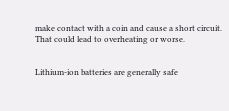make contact with a coin and cause a short circuit. That could lead to overheating or worse.


Lithium-ion batteries are generally safe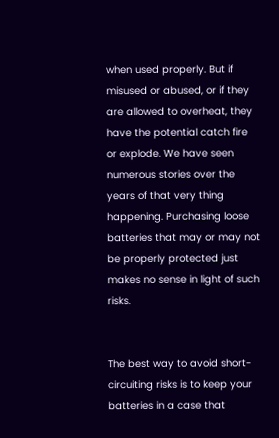when used properly. But if misused or abused, or if they are allowed to overheat, they have the potential catch fire or explode. We have seen numerous stories over the years of that very thing happening. Purchasing loose batteries that may or may not be properly protected just makes no sense in light of such risks.


The best way to avoid short-circuiting risks is to keep your batteries in a case that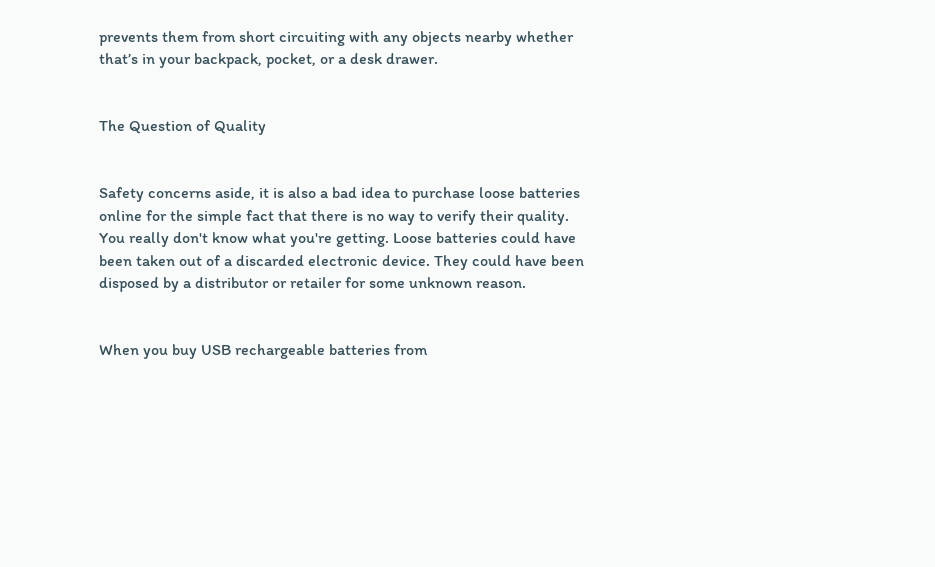prevents them from short circuiting with any objects nearby whether that’s in your backpack, pocket, or a desk drawer.


The Question of Quality


Safety concerns aside, it is also a bad idea to purchase loose batteries online for the simple fact that there is no way to verify their quality. You really don't know what you're getting. Loose batteries could have been taken out of a discarded electronic device. They could have been disposed by a distributor or retailer for some unknown reason.


When you buy USB rechargeable batteries from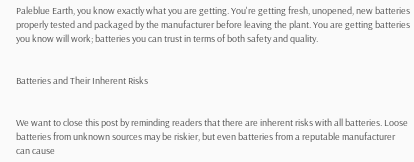Paleblue Earth, you know exactly what you are getting. You're getting fresh, unopened, new batteries properly tested and packaged by the manufacturer before leaving the plant. You are getting batteries you know will work; batteries you can trust in terms of both safety and quality.


Batteries and Their Inherent Risks


We want to close this post by reminding readers that there are inherent risks with all batteries. Loose batteries from unknown sources may be riskier, but even batteries from a reputable manufacturer can cause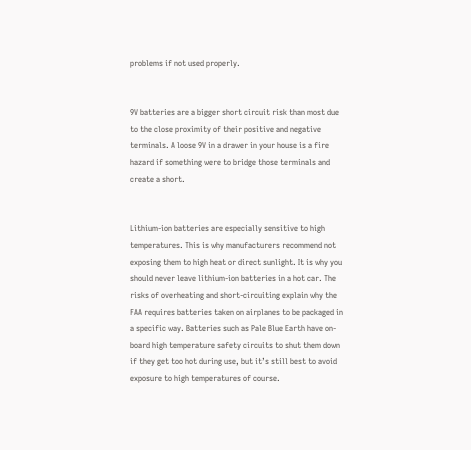problems if not used properly.


9V batteries are a bigger short circuit risk than most due to the close proximity of their positive and negative terminals. A loose 9V in a drawer in your house is a fire hazard if something were to bridge those terminals and create a short.


Lithium-ion batteries are especially sensitive to high temperatures. This is why manufacturers recommend not exposing them to high heat or direct sunlight. It is why you should never leave lithium-ion batteries in a hot car. The risks of overheating and short-circuiting explain why the FAA requires batteries taken on airplanes to be packaged in a specific way. Batteries such as Pale Blue Earth have on-board high temperature safety circuits to shut them down if they get too hot during use, but it’s still best to avoid exposure to high temperatures of course.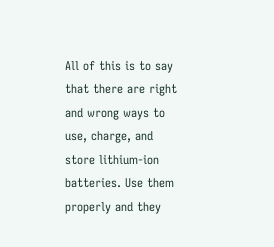All of this is to say that there are right and wrong ways to use, charge, and store lithium-ion batteries. Use them properly and they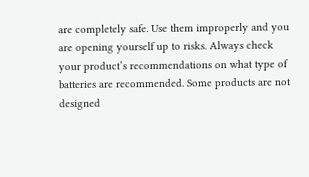are completely safe. Use them improperly and you are opening yourself up to risks. Always check your product’s recommendations on what type of batteries are recommended. Some products are not designed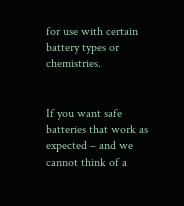for use with certain battery types or chemistries.


If you want safe batteries that work as expected – and we cannot think of a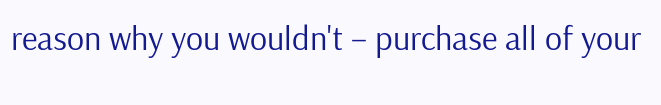reason why you wouldn't – purchase all of your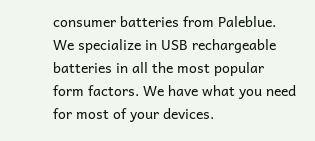consumer batteries from Paleblue. We specialize in USB rechargeable batteries in all the most popular form factors. We have what you need for most of your devices.